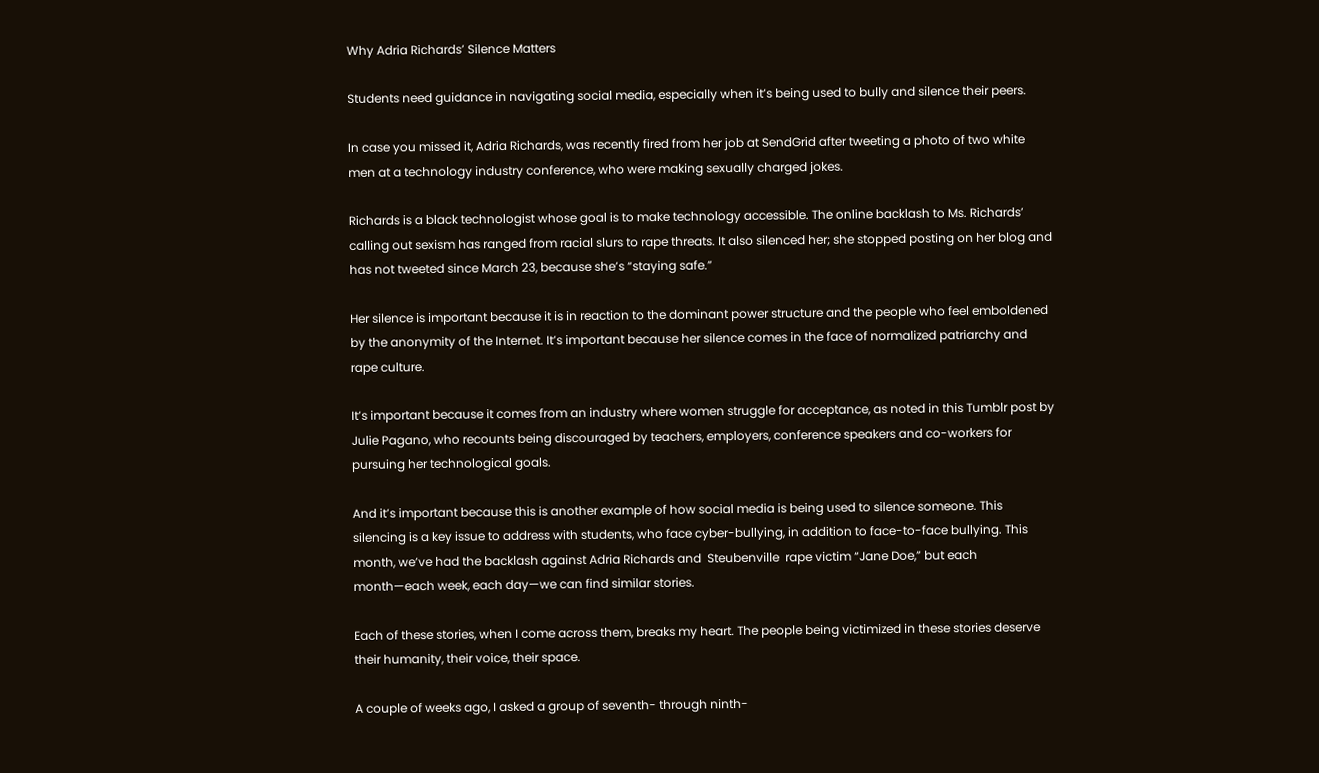Why Adria Richards’ Silence Matters

Students need guidance in navigating social media, especially when it’s being used to bully and silence their peers.

In case you missed it, Adria Richards, was recently fired from her job at SendGrid after tweeting a photo of two white men at a technology industry conference, who were making sexually charged jokes.

Richards is a black technologist whose goal is to make technology accessible. The online backlash to Ms. Richards’ calling out sexism has ranged from racial slurs to rape threats. It also silenced her; she stopped posting on her blog and has not tweeted since March 23, because she’s “staying safe.”

Her silence is important because it is in reaction to the dominant power structure and the people who feel emboldened by the anonymity of the Internet. It’s important because her silence comes in the face of normalized patriarchy and rape culture.

It’s important because it comes from an industry where women struggle for acceptance, as noted in this Tumblr post by Julie Pagano, who recounts being discouraged by teachers, employers, conference speakers and co-workers for pursuing her technological goals.

And it’s important because this is another example of how social media is being used to silence someone. This silencing is a key issue to address with students, who face cyber-bullying, in addition to face-to-face bullying. This month, we’ve had the backlash against Adria Richards and  Steubenville  rape victim “Jane Doe,” but each month—each week, each day—we can find similar stories.

Each of these stories, when I come across them, breaks my heart. The people being victimized in these stories deserve their humanity, their voice, their space.

A couple of weeks ago, I asked a group of seventh- through ninth-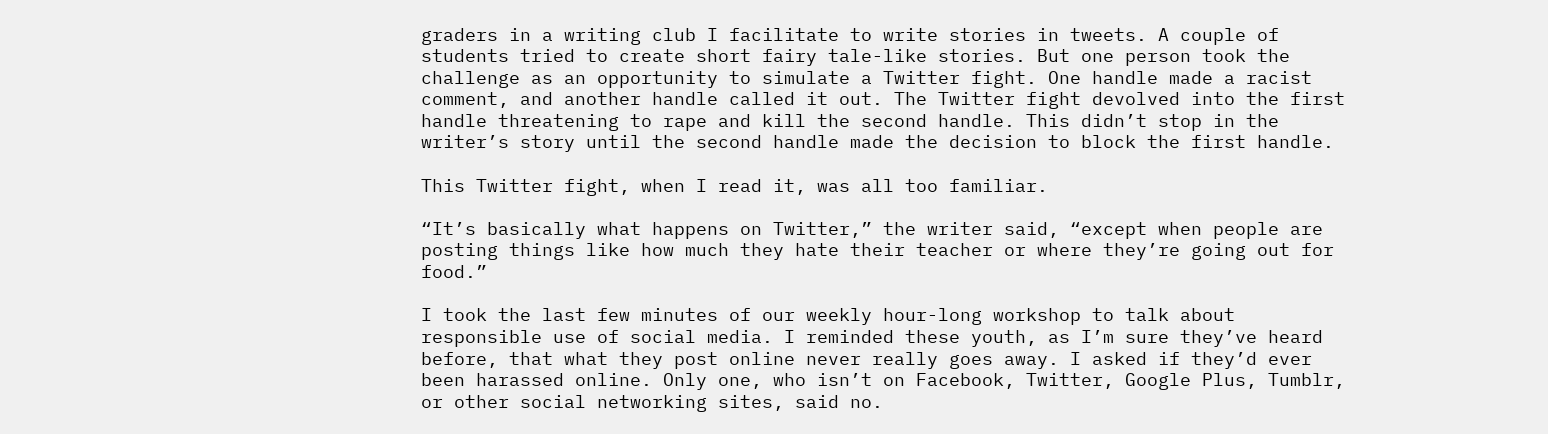graders in a writing club I facilitate to write stories in tweets. A couple of students tried to create short fairy tale-like stories. But one person took the challenge as an opportunity to simulate a Twitter fight. One handle made a racist comment, and another handle called it out. The Twitter fight devolved into the first handle threatening to rape and kill the second handle. This didn’t stop in the writer’s story until the second handle made the decision to block the first handle.

This Twitter fight, when I read it, was all too familiar.

“It’s basically what happens on Twitter,” the writer said, “except when people are posting things like how much they hate their teacher or where they’re going out for food.”

I took the last few minutes of our weekly hour-long workshop to talk about responsible use of social media. I reminded these youth, as I’m sure they’ve heard before, that what they post online never really goes away. I asked if they’d ever been harassed online. Only one, who isn’t on Facebook, Twitter, Google Plus, Tumblr, or other social networking sites, said no.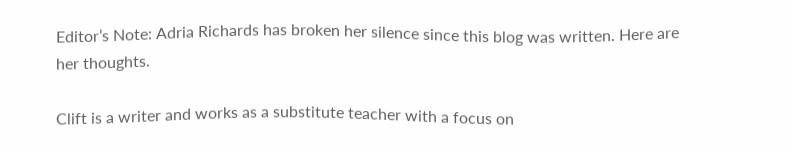Editor’s Note: Adria Richards has broken her silence since this blog was written. Here are her thoughts.

Clift is a writer and works as a substitute teacher with a focus on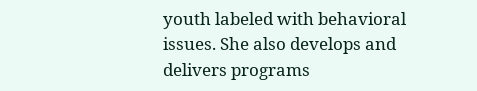youth labeled with behavioral issues. She also develops and delivers programs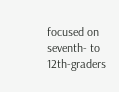focused on seventh- to 12th-graders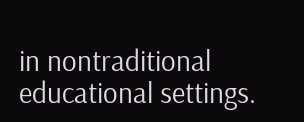in nontraditional educational settings.